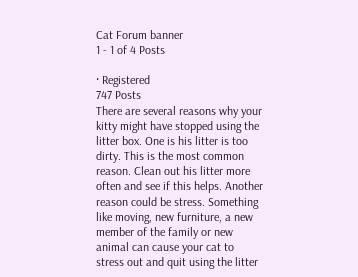Cat Forum banner
1 - 1 of 4 Posts

· Registered
747 Posts
There are several reasons why your kitty might have stopped using the litter box. One is his litter is too dirty. This is the most common reason. Clean out his litter more often and see if this helps. Another reason could be stress. Something like moving, new furniture, a new member of the family or new animal can cause your cat to stress out and quit using the litter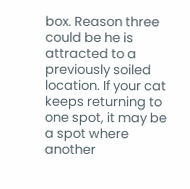box. Reason three could be he is attracted to a previously soiled location. If your cat keeps returning to one spot, it may be a spot where another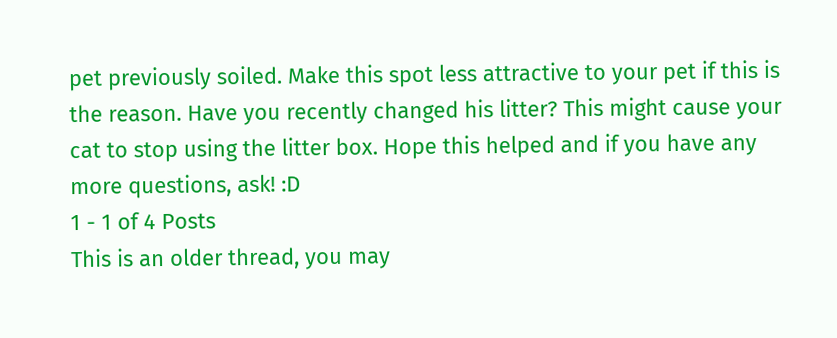pet previously soiled. Make this spot less attractive to your pet if this is the reason. Have you recently changed his litter? This might cause your cat to stop using the litter box. Hope this helped and if you have any more questions, ask! :D
1 - 1 of 4 Posts
This is an older thread, you may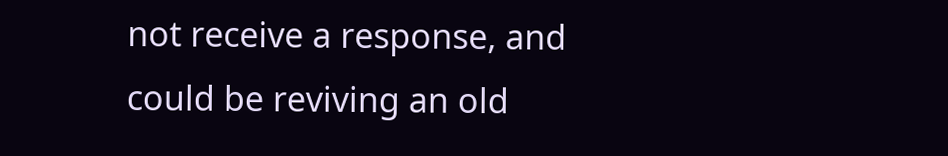not receive a response, and could be reviving an old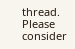thread. Please consider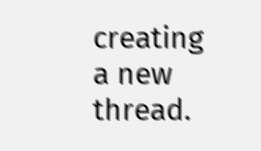creating a new thread.